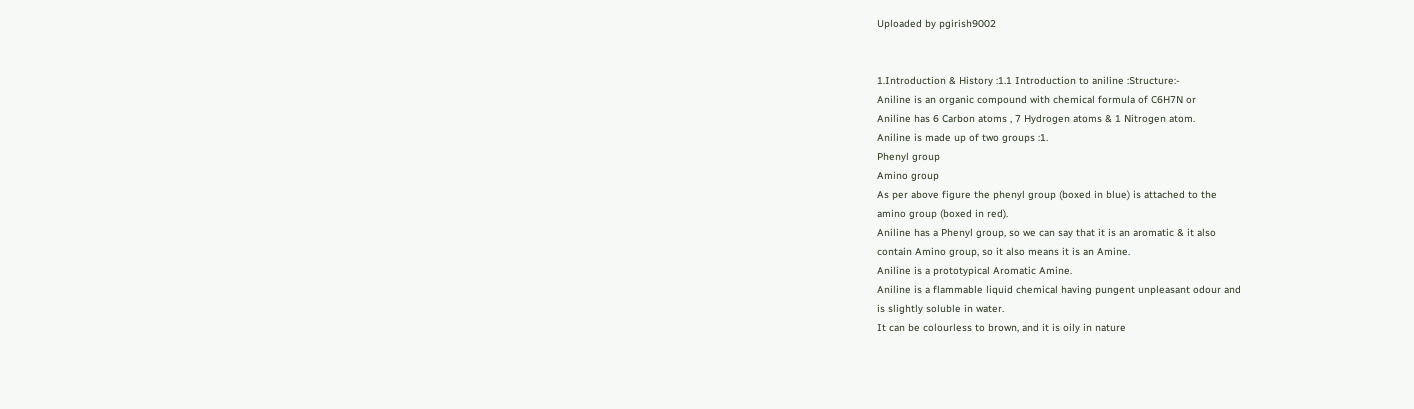Uploaded by pgirish9002


1.Introduction & History :1.1 Introduction to aniline :Structure:-
Aniline is an organic compound with chemical formula of C6H7N or
Aniline has 6 Carbon atoms , 7 Hydrogen atoms & 1 Nitrogen atom.
Aniline is made up of two groups :1.
Phenyl group
Amino group
As per above figure the phenyl group (boxed in blue) is attached to the
amino group (boxed in red).
Aniline has a Phenyl group, so we can say that it is an aromatic & it also
contain Amino group, so it also means it is an Amine.
Aniline is a prototypical Aromatic Amine.
Aniline is a flammable liquid chemical having pungent unpleasant odour and
is slightly soluble in water.
It can be colourless to brown, and it is oily in nature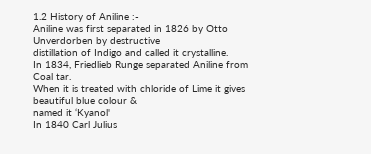1.2 History of Aniline :-
Aniline was first separated in 1826 by Otto Unverdorben by destructive
distillation of Indigo and called it crystalline.
In 1834, Friedlieb Runge separated Aniline from Coal tar.
When it is treated with chloride of Lime it gives beautiful blue colour &
named it ‘Kyanol'
In 1840 Carl Julius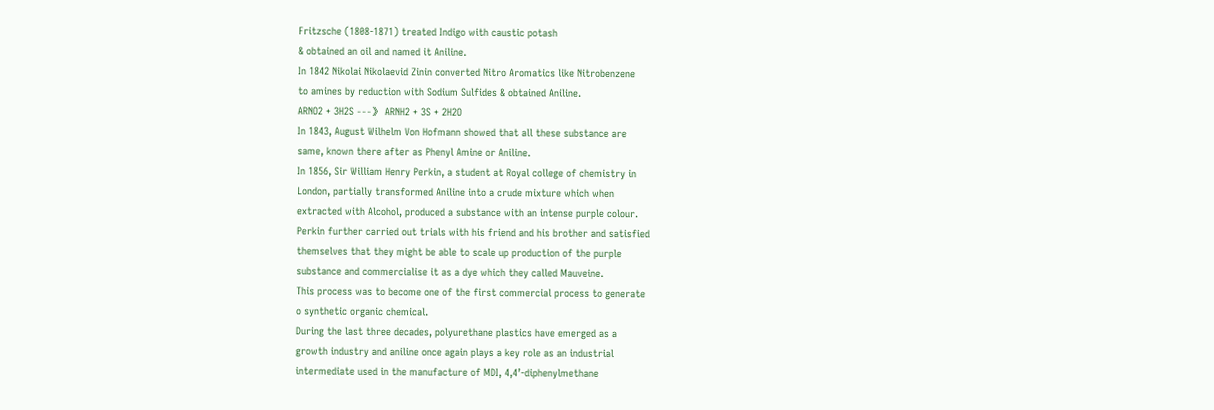Fritzsche (1808-1871) treated Indigo with caustic potash
& obtained an oil and named it Aniline.
In 1842 Nikolai Nikolaevid Zinin converted Nitro Aromatics like Nitrobenzene
to amines by reduction with Sodium Sulfides & obtained Aniline.
ARNO2 + 3H2S ---》 ARNH2 + 3S + 2H2O
In 1843, August Wilhelm Von Hofmann showed that all these substance are
same, known there after as Phenyl Amine or Aniline.
In 1856, Sir William Henry Perkin, a student at Royal college of chemistry in
London, partially transformed Aniline into a crude mixture which when
extracted with Alcohol, produced a substance with an intense purple colour.
Perkin further carried out trials with his friend and his brother and satisfied
themselves that they might be able to scale up production of the purple
substance and commercialise it as a dye which they called Mauveine.
This process was to become one of the first commercial process to generate
o synthetic organic chemical.
During the last three decades, polyurethane plastics have emerged as a
growth industry and aniline once again plays a key role as an industrial
intermediate used in the manufacture of MDI, 4,4’-diphenylmethane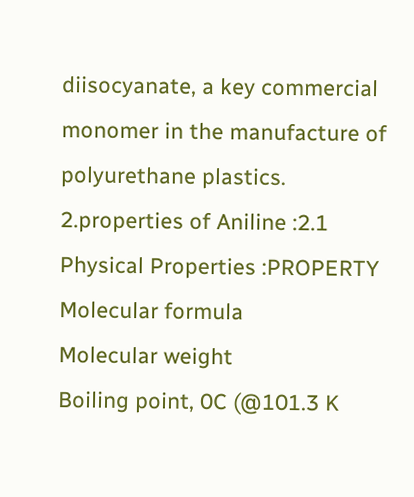diisocyanate, a key commercial monomer in the manufacture of
polyurethane plastics.
2.properties of Aniline :2.1 Physical Properties :PROPERTY
Molecular formula
Molecular weight
Boiling point, 0C (@101.3 K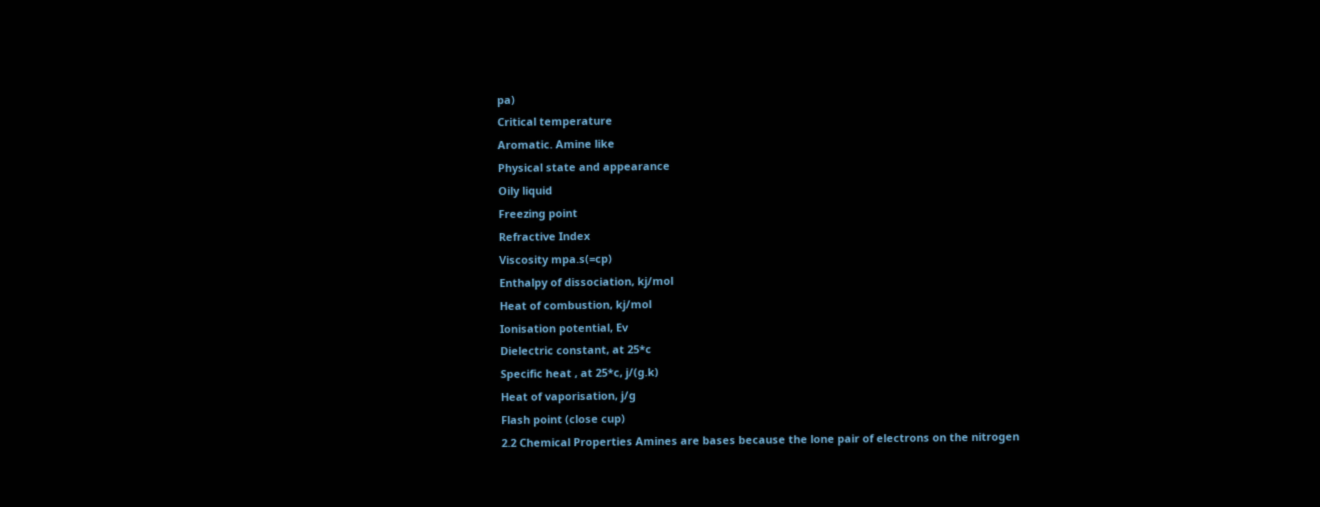pa)
Critical temperature
Aromatic. Amine like
Physical state and appearance
Oily liquid
Freezing point
Refractive Index
Viscosity mpa.s(=cp)
Enthalpy of dissociation, kj/mol
Heat of combustion, kj/mol
Ionisation potential, Ev
Dielectric constant, at 25*c
Specific heat , at 25*c, j/(g.k)
Heat of vaporisation, j/g
Flash point (close cup)
2.2 Chemical Properties Amines are bases because the lone pair of electrons on the nitrogen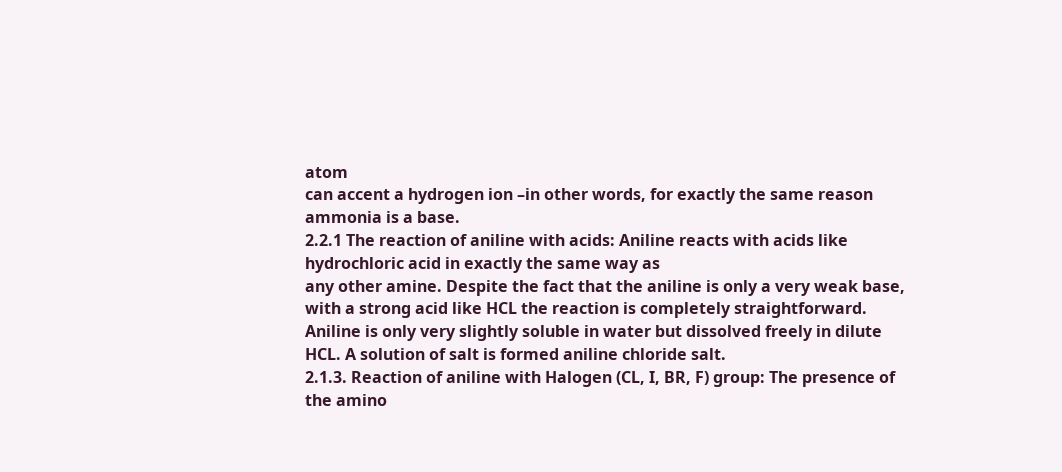atom
can accent a hydrogen ion –in other words, for exactly the same reason
ammonia is a base.
2.2.1 The reaction of aniline with acids: Aniline reacts with acids like hydrochloric acid in exactly the same way as
any other amine. Despite the fact that the aniline is only a very weak base,
with a strong acid like HCL the reaction is completely straightforward.
Aniline is only very slightly soluble in water but dissolved freely in dilute
HCL. A solution of salt is formed aniline chloride salt.
2.1.3. Reaction of aniline with Halogen (CL, I, BR, F) group: The presence of the amino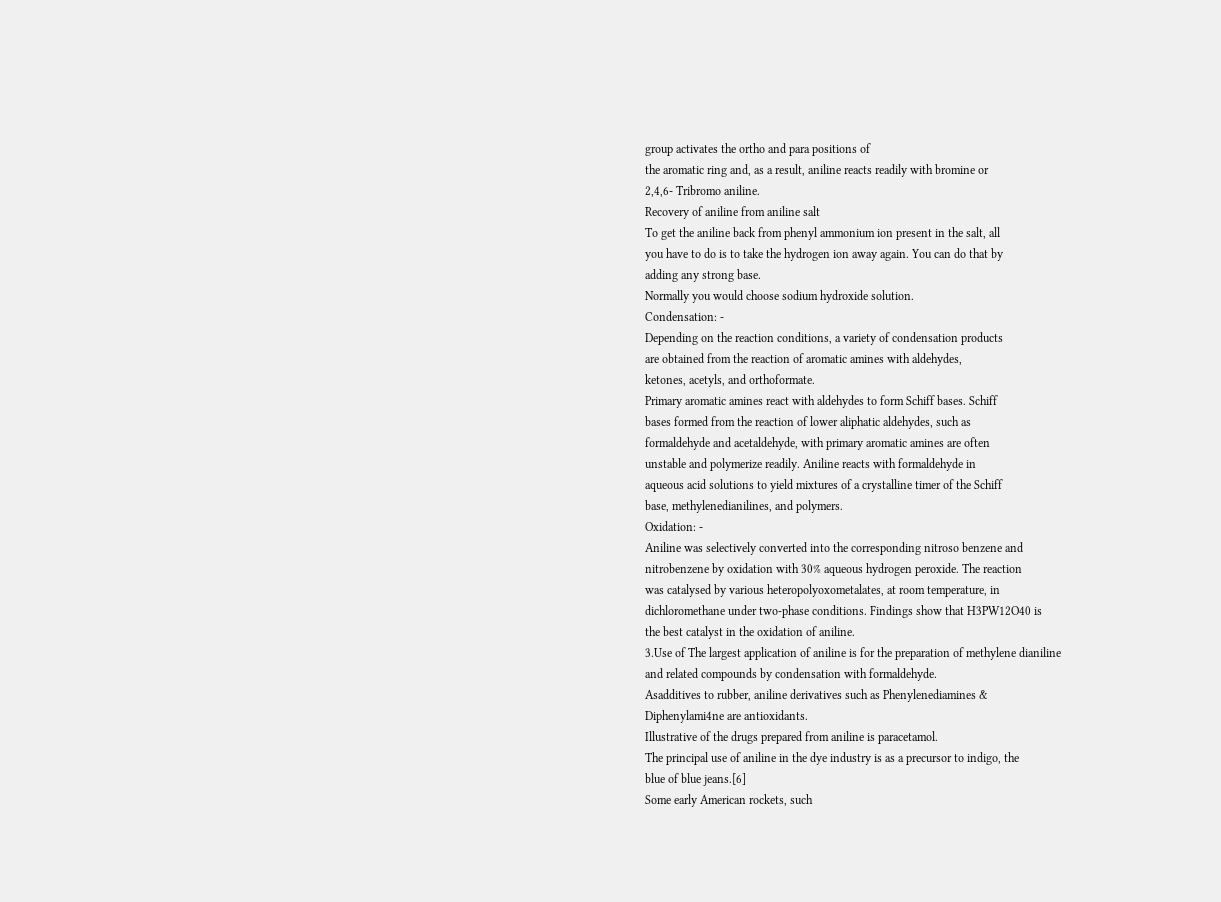group activates the ortho and para positions of
the aromatic ring and, as a result, aniline reacts readily with bromine or
2,4,6- Tribromo aniline.
Recovery of aniline from aniline salt
To get the aniline back from phenyl ammonium ion present in the salt, all
you have to do is to take the hydrogen ion away again. You can do that by
adding any strong base.
Normally you would choose sodium hydroxide solution.
Condensation: -
Depending on the reaction conditions, a variety of condensation products
are obtained from the reaction of aromatic amines with aldehydes,
ketones, acetyls, and orthoformate.
Primary aromatic amines react with aldehydes to form Schiff bases. Schiff
bases formed from the reaction of lower aliphatic aldehydes, such as
formaldehyde and acetaldehyde, with primary aromatic amines are often
unstable and polymerize readily. Aniline reacts with formaldehyde in
aqueous acid solutions to yield mixtures of a crystalline timer of the Schiff
base, methylenedianilines, and polymers.
Oxidation: -
Aniline was selectively converted into the corresponding nitroso benzene and
nitrobenzene by oxidation with 30% aqueous hydrogen peroxide. The reaction
was catalysed by various heteropolyoxometalates, at room temperature, in
dichloromethane under two-phase conditions. Findings show that H3PW12O40 is
the best catalyst in the oxidation of aniline.
3.Use of The largest application of aniline is for the preparation of methylene dianiline
and related compounds by condensation with formaldehyde.
Asadditives to rubber, aniline derivatives such as Phenylenediamines &
Diphenylami4ne are antioxidants.
Illustrative of the drugs prepared from aniline is paracetamol.
The principal use of aniline in the dye industry is as a precursor to indigo, the
blue of blue jeans.[6]
Some early American rockets, such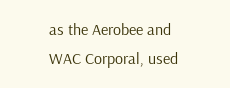as the Aerobee and WAC Corporal, used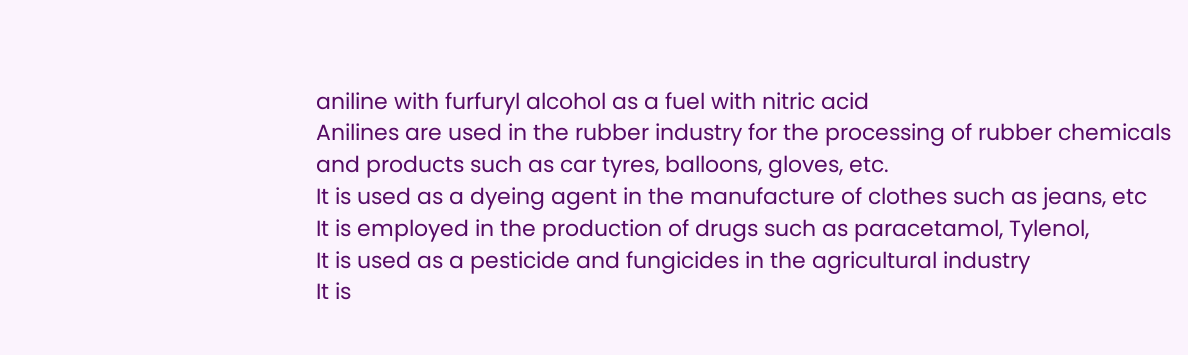aniline with furfuryl alcohol as a fuel with nitric acid
Anilines are used in the rubber industry for the processing of rubber chemicals
and products such as car tyres, balloons, gloves, etc.
It is used as a dyeing agent in the manufacture of clothes such as jeans, etc
It is employed in the production of drugs such as paracetamol, Tylenol,
It is used as a pesticide and fungicides in the agricultural industry
It is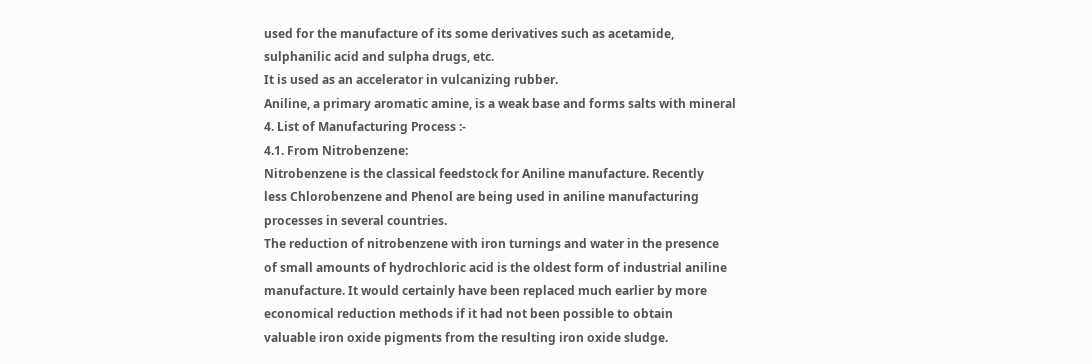used for the manufacture of its some derivatives such as acetamide,
sulphanilic acid and sulpha drugs, etc.
It is used as an accelerator in vulcanizing rubber.
Aniline, a primary aromatic amine, is a weak base and forms salts with mineral
4. List of Manufacturing Process :-
4.1. From Nitrobenzene:
Nitrobenzene is the classical feedstock for Aniline manufacture. Recently
less Chlorobenzene and Phenol are being used in aniline manufacturing
processes in several countries.
The reduction of nitrobenzene with iron turnings and water in the presence
of small amounts of hydrochloric acid is the oldest form of industrial aniline
manufacture. It would certainly have been replaced much earlier by more
economical reduction methods if it had not been possible to obtain
valuable iron oxide pigments from the resulting iron oxide sludge.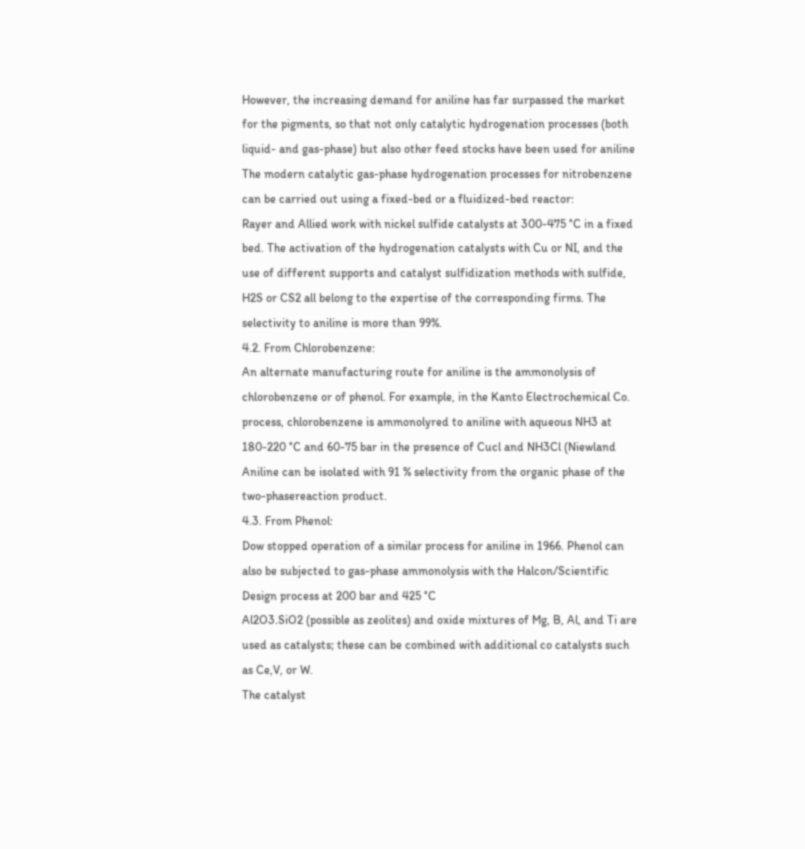However, the increasing demand for aniline has far surpassed the market
for the pigments, so that not only catalytic hydrogenation processes (both
liquid- and gas-phase) but also other feed stocks have been used for aniline
The modern catalytic gas-phase hydrogenation processes for nitrobenzene
can be carried out using a fixed-bed or a fluidized-bed reactor:
Rayer and Allied work with nickel sulfide catalysts at 300-475 °C in a fixed
bed. The activation of the hydrogenation catalysts with Cu or NI, and the
use of different supports and catalyst sulfidization methods with sulfide,
H2S or CS2 all belong to the expertise of the corresponding firms. The
selectivity to aniline is more than 99%.
4.2. From Chlorobenzene:
An alternate manufacturing route for aniline is the ammonolysis of
chlorobenzene or of phenol. For example, in the Kanto Electrochemical Co.
process, chlorobenzene is ammonolyred to aniline with aqueous NH3 at
180-220 °C and 60-75 bar in the presence of Cucl and NH3Cl (Niewland
Aniline can be isolated with 91 % selectivity from the organic phase of the
two-phasereaction product.
4.3. From Phenol:
Dow stopped operation of a similar process for aniline in 1966. Phenol can
also be subjected to gas-phase ammonolysis with the Halcon/Scientific
Design process at 200 bar and 425 °C
Al2O3.SiO2 (possible as zeolites) and oxide mixtures of Mg, B, Al, and Ti are
used as catalysts; these can be combined with additional co catalysts such
as Ce,V, or W.
The catalyst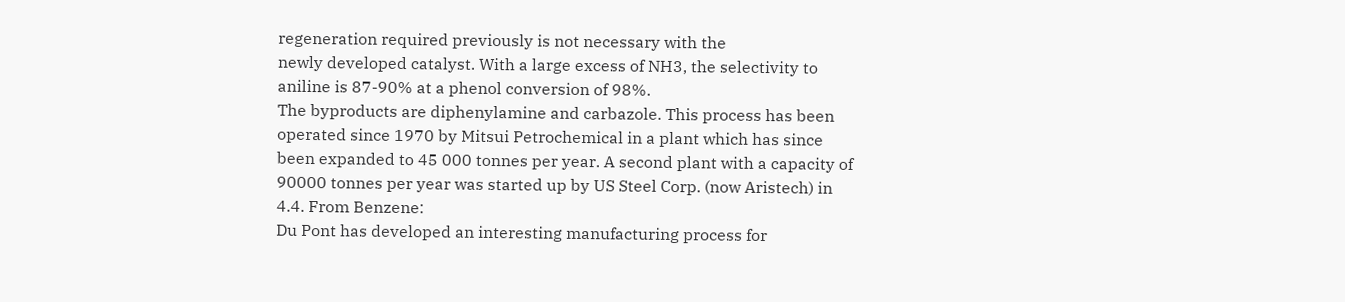regeneration required previously is not necessary with the
newly developed catalyst. With a large excess of NH3, the selectivity to
aniline is 87-90% at a phenol conversion of 98%.
The byproducts are diphenylamine and carbazole. This process has been
operated since 1970 by Mitsui Petrochemical in a plant which has since
been expanded to 45 000 tonnes per year. A second plant with a capacity of
90000 tonnes per year was started up by US Steel Corp. (now Aristech) in
4.4. From Benzene:
Du Pont has developed an interesting manufacturing process for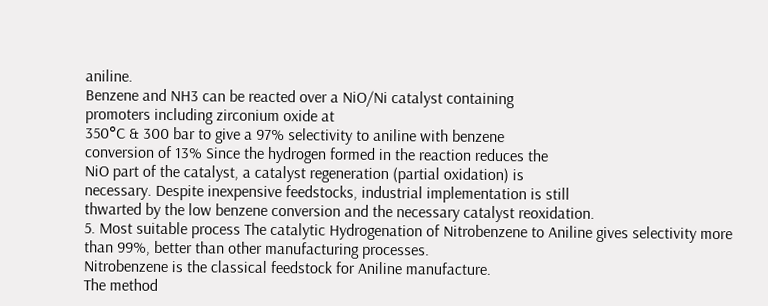aniline.
Benzene and NH3 can be reacted over a NiO/Ni catalyst containing
promoters including zirconium oxide at
350°C & 300 bar to give a 97% selectivity to aniline with benzene
conversion of 13% Since the hydrogen formed in the reaction reduces the
NiO part of the catalyst, a catalyst regeneration (partial oxidation) is
necessary. Despite inexpensive feedstocks, industrial implementation is still
thwarted by the low benzene conversion and the necessary catalyst reoxidation.
5. Most suitable process The catalytic Hydrogenation of Nitrobenzene to Aniline gives selectivity more
than 99%, better than other manufacturing processes.
Nitrobenzene is the classical feedstock for Aniline manufacture.
The method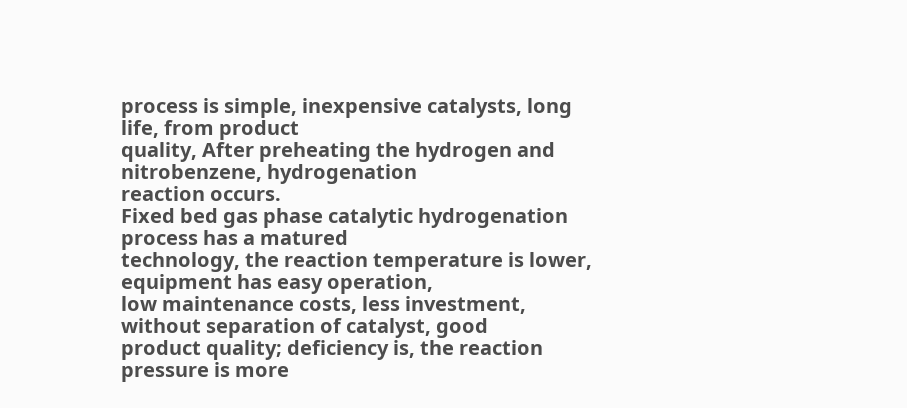process is simple, inexpensive catalysts, long life, from product
quality, After preheating the hydrogen and nitrobenzene, hydrogenation
reaction occurs.
Fixed bed gas phase catalytic hydrogenation process has a matured
technology, the reaction temperature is lower, equipment has easy operation,
low maintenance costs, less investment, without separation of catalyst, good
product quality; deficiency is, the reaction pressure is more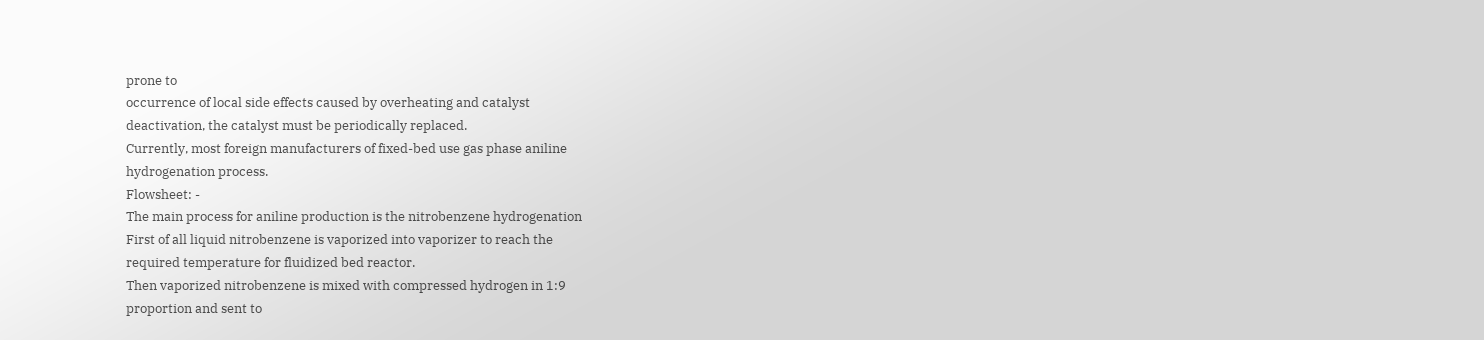prone to
occurrence of local side effects caused by overheating and catalyst
deactivation, the catalyst must be periodically replaced.
Currently, most foreign manufacturers of fixed-bed use gas phase aniline
hydrogenation process.
Flowsheet: -
The main process for aniline production is the nitrobenzene hydrogenation
First of all liquid nitrobenzene is vaporized into vaporizer to reach the
required temperature for fluidized bed reactor.
Then vaporized nitrobenzene is mixed with compressed hydrogen in 1:9
proportion and sent to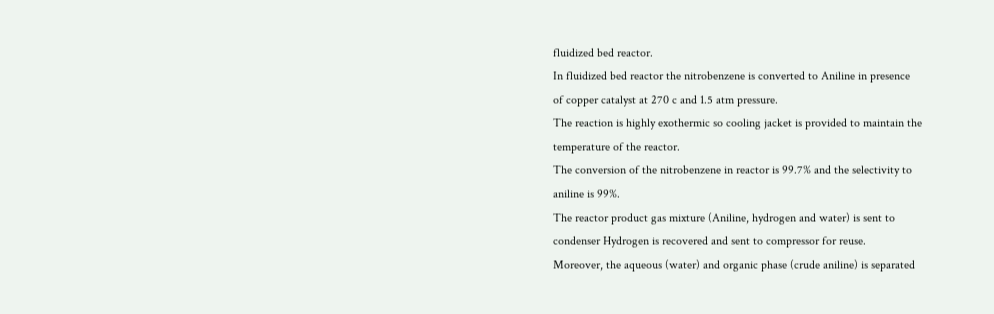fluidized bed reactor.
In fluidized bed reactor the nitrobenzene is converted to Aniline in presence
of copper catalyst at 270 c and 1.5 atm pressure.
The reaction is highly exothermic so cooling jacket is provided to maintain the
temperature of the reactor.
The conversion of the nitrobenzene in reactor is 99.7% and the selectivity to
aniline is 99%.
The reactor product gas mixture (Aniline, hydrogen and water) is sent to
condenser Hydrogen is recovered and sent to compressor for reuse.
Moreover, the aqueous (water) and organic phase (crude aniline) is separated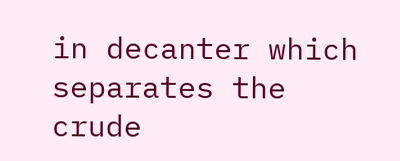in decanter which separates the crude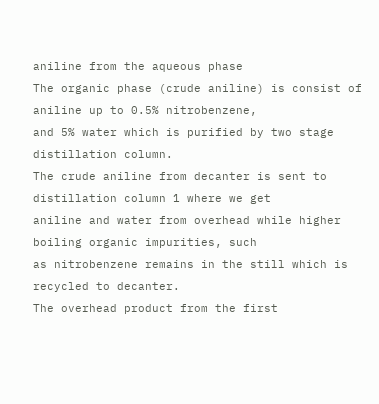aniline from the aqueous phase
The organic phase (crude aniline) is consist of aniline up to 0.5% nitrobenzene,
and 5% water which is purified by two stage distillation column.
The crude aniline from decanter is sent to distillation column 1 where we get
aniline and water from overhead while higher boiling organic impurities, such
as nitrobenzene remains in the still which is recycled to decanter.
The overhead product from the first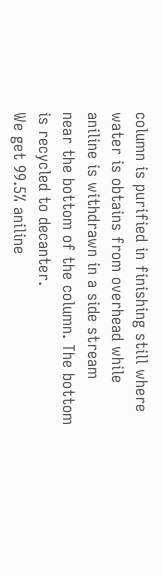column is purified in finishing still where
water is obtains from overhead while aniline is withdrawn in a side stream
near the bottom of the column. The bottom is recycled to decanter.
We get 99.5% aniline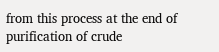from this process at the end of purification of crude